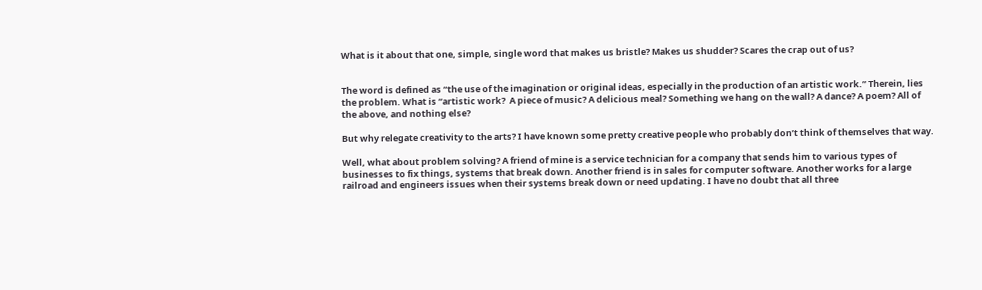What is it about that one, simple, single word that makes us bristle? Makes us shudder? Scares the crap out of us?


The word is defined as “the use of the imagination or original ideas, especially in the production of an artistic work.” Therein, lies the problem. What is “artistic work?  A piece of music? A delicious meal? Something we hang on the wall? A dance? A poem? All of the above, and nothing else?

But why relegate creativity to the arts? I have known some pretty creative people who probably don’t think of themselves that way.

Well, what about problem solving? A friend of mine is a service technician for a company that sends him to various types of businesses to fix things, systems that break down. Another friend is in sales for computer software. Another works for a large railroad and engineers issues when their systems break down or need updating. I have no doubt that all three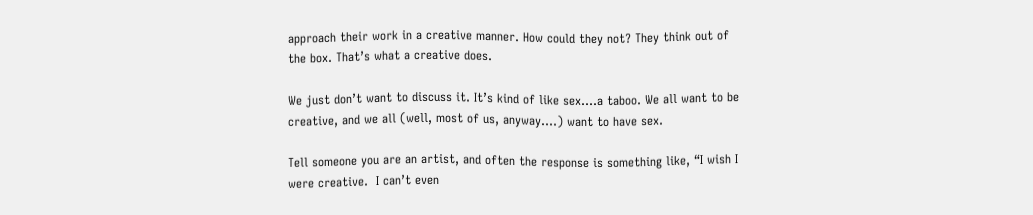approach their work in a creative manner. How could they not? They think out of the box. That’s what a creative does.

We just don’t want to discuss it. It’s kind of like sex….a taboo. We all want to be creative, and we all (well, most of us, anyway….) want to have sex.

Tell someone you are an artist, and often the response is something like, “I wish I were creative.  I can’t even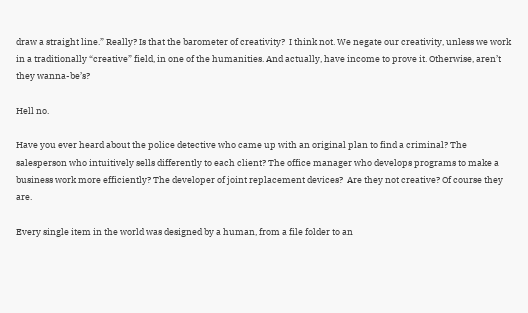draw a straight line.” Really? Is that the barometer of creativity?  I think not. We negate our creativity, unless we work in a traditionally “creative” field, in one of the humanities. And actually, have income to prove it. Otherwise, aren’t they wanna-be’s?

Hell no.

Have you ever heard about the police detective who came up with an original plan to find a criminal? The salesperson who intuitively sells differently to each client? The office manager who develops programs to make a business work more efficiently? The developer of joint replacement devices?  Are they not creative? Of course they are.

Every single item in the world was designed by a human, from a file folder to an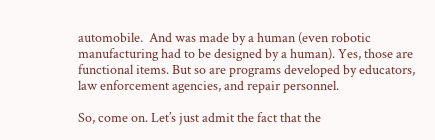automobile.  And was made by a human (even robotic manufacturing had to be designed by a human). Yes, those are functional items. But so are programs developed by educators, law enforcement agencies, and repair personnel.

So, come on. Let’s just admit the fact that the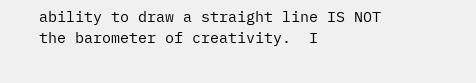ability to draw a straight line IS NOT the barometer of creativity.  I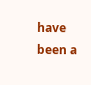have been a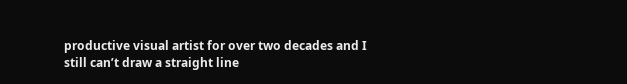productive visual artist for over two decades and I still can’t draw a straight line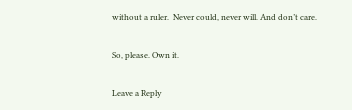without a ruler.  Never could, never will. And don’t care.

So, please. Own it.

Leave a Reply